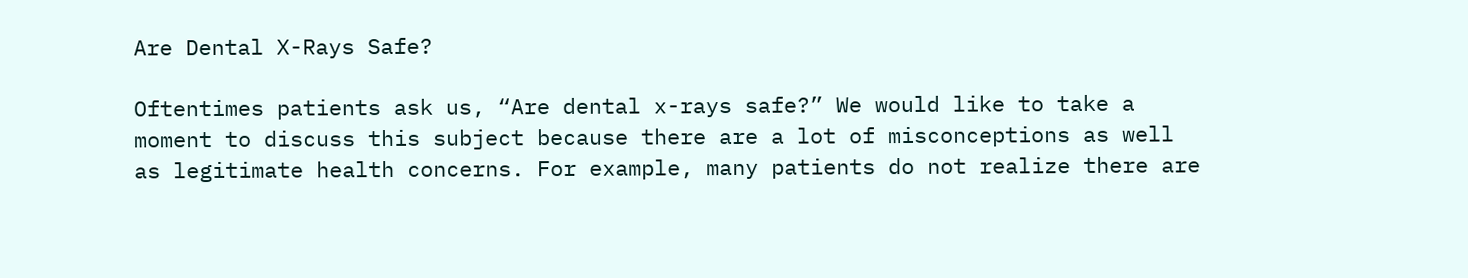Are Dental X-Rays Safe?

Oftentimes patients ask us, “Are dental x-rays safe?” We would like to take a moment to discuss this subject because there are a lot of misconceptions as well as legitimate health concerns. For example, many patients do not realize there are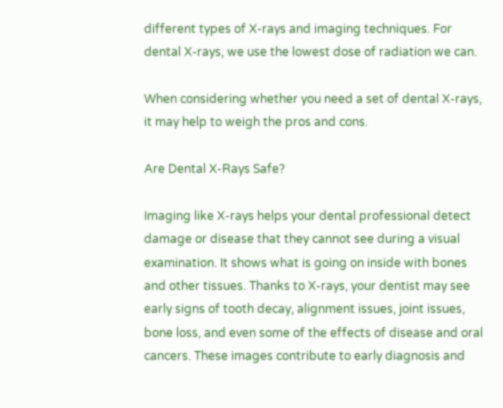different types of X-rays and imaging techniques. For dental X-rays, we use the lowest dose of radiation we can.

When considering whether you need a set of dental X-rays, it may help to weigh the pros and cons.

Are Dental X-Rays Safe?

Imaging like X-rays helps your dental professional detect damage or disease that they cannot see during a visual examination. It shows what is going on inside with bones and other tissues. Thanks to X-rays, your dentist may see early signs of tooth decay, alignment issues, joint issues, bone loss, and even some of the effects of disease and oral cancers. These images contribute to early diagnosis and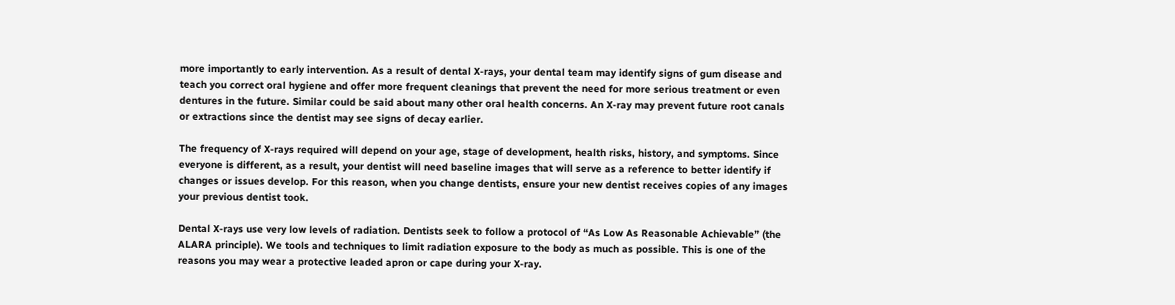more importantly to early intervention. As a result of dental X-rays, your dental team may identify signs of gum disease and teach you correct oral hygiene and offer more frequent cleanings that prevent the need for more serious treatment or even dentures in the future. Similar could be said about many other oral health concerns. An X-ray may prevent future root canals or extractions since the dentist may see signs of decay earlier.

The frequency of X-rays required will depend on your age, stage of development, health risks, history, and symptoms. Since everyone is different, as a result, your dentist will need baseline images that will serve as a reference to better identify if changes or issues develop. For this reason, when you change dentists, ensure your new dentist receives copies of any images your previous dentist took.

Dental X-rays use very low levels of radiation. Dentists seek to follow a protocol of “As Low As Reasonable Achievable” (the ALARA principle). We tools and techniques to limit radiation exposure to the body as much as possible. This is one of the reasons you may wear a protective leaded apron or cape during your X-ray.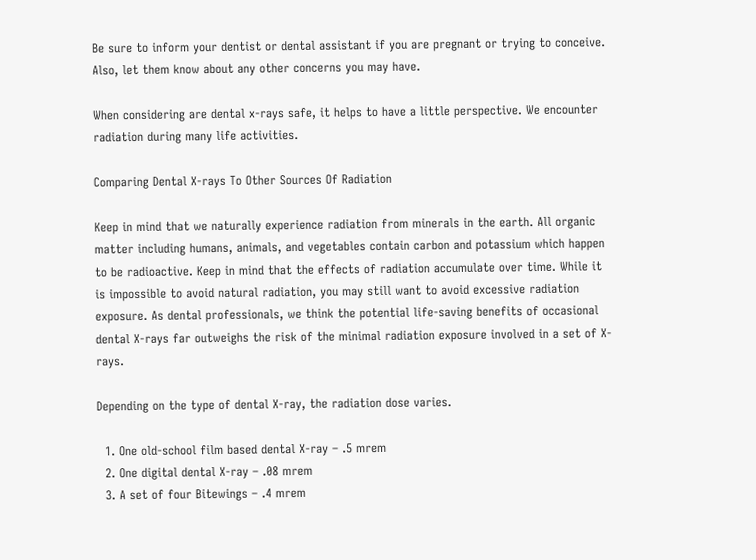Be sure to inform your dentist or dental assistant if you are pregnant or trying to conceive. Also, let them know about any other concerns you may have.

When considering are dental x-rays safe, it helps to have a little perspective. We encounter radiation during many life activities.

Comparing Dental X-rays To Other Sources Of Radiation

Keep in mind that we naturally experience radiation from minerals in the earth. All organic matter including humans, animals, and vegetables contain carbon and potassium which happen to be radioactive. Keep in mind that the effects of radiation accumulate over time. While it is impossible to avoid natural radiation, you may still want to avoid excessive radiation exposure. As dental professionals, we think the potential life-saving benefits of occasional dental X-rays far outweighs the risk of the minimal radiation exposure involved in a set of X-rays.

Depending on the type of dental X-ray, the radiation dose varies.

  1. One old-school film based dental X-ray – .5 mrem
  2. One digital dental X-ray – .08 mrem
  3. A set of four Bitewings – .4 mrem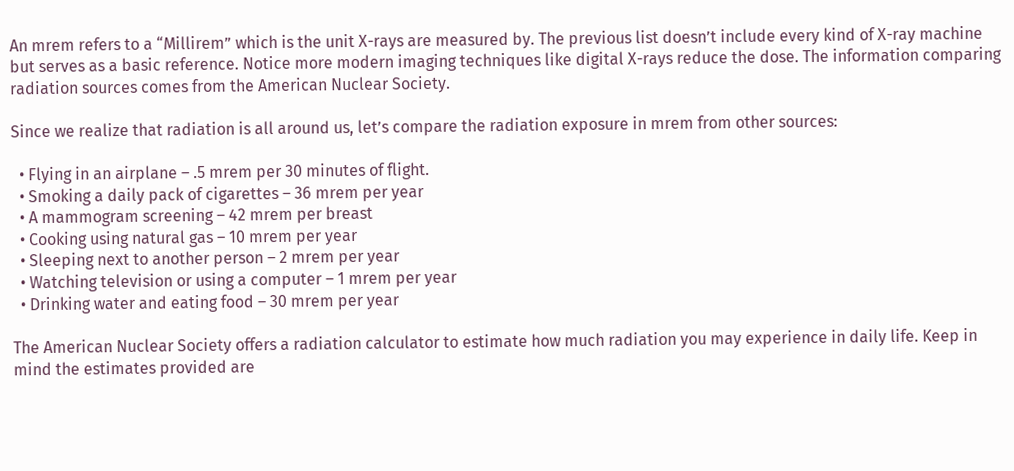An mrem refers to a “Millirem” which is the unit X-rays are measured by. The previous list doesn’t include every kind of X-ray machine but serves as a basic reference. Notice more modern imaging techniques like digital X-rays reduce the dose. The information comparing radiation sources comes from the American Nuclear Society.

Since we realize that radiation is all around us, let’s compare the radiation exposure in mrem from other sources:

  • Flying in an airplane – .5 mrem per 30 minutes of flight.
  • Smoking a daily pack of cigarettes – 36 mrem per year
  • A mammogram screening – 42 mrem per breast
  • Cooking using natural gas – 10 mrem per year
  • Sleeping next to another person – 2 mrem per year
  • Watching television or using a computer – 1 mrem per year
  • Drinking water and eating food – 30 mrem per year

The American Nuclear Society offers a radiation calculator to estimate how much radiation you may experience in daily life. Keep in mind the estimates provided are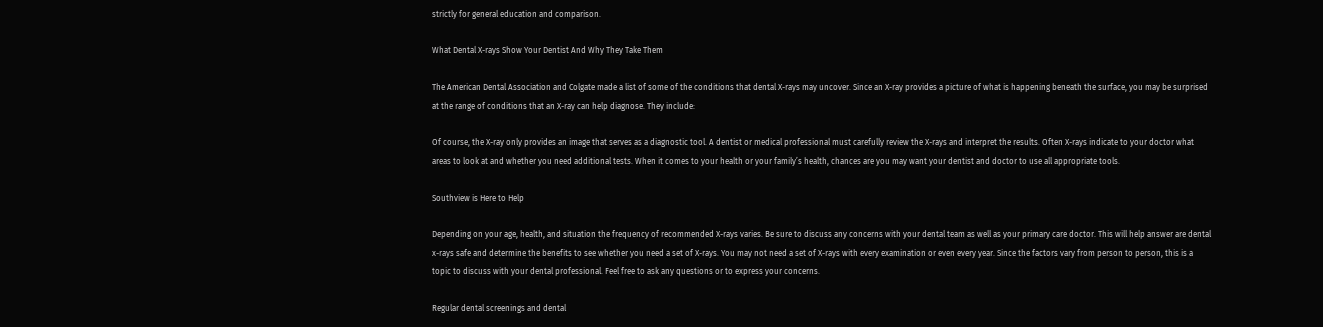strictly for general education and comparison.

What Dental X-rays Show Your Dentist And Why They Take Them

The American Dental Association and Colgate made a list of some of the conditions that dental X-rays may uncover. Since an X-ray provides a picture of what is happening beneath the surface, you may be surprised at the range of conditions that an X-ray can help diagnose. They include:

Of course, the X-ray only provides an image that serves as a diagnostic tool. A dentist or medical professional must carefully review the X-rays and interpret the results. Often X-rays indicate to your doctor what areas to look at and whether you need additional tests. When it comes to your health or your family’s health, chances are you may want your dentist and doctor to use all appropriate tools.

Southview is Here to Help

Depending on your age, health, and situation the frequency of recommended X-rays varies. Be sure to discuss any concerns with your dental team as well as your primary care doctor. This will help answer are dental x-rays safe and determine the benefits to see whether you need a set of X-rays. You may not need a set of X-rays with every examination or even every year. Since the factors vary from person to person, this is a topic to discuss with your dental professional. Feel free to ask any questions or to express your concerns.

Regular dental screenings and dental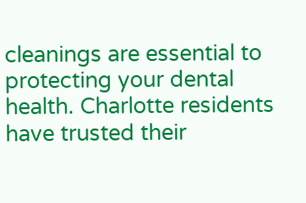cleanings are essential to protecting your dental health. Charlotte residents have trusted their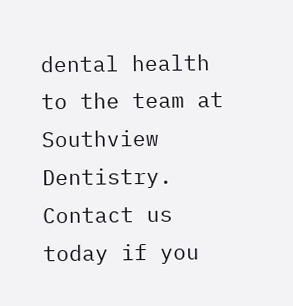dental health to the team at Southview Dentistry. Contact us today if you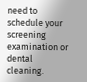need to schedule your screening examination or dental cleaning.